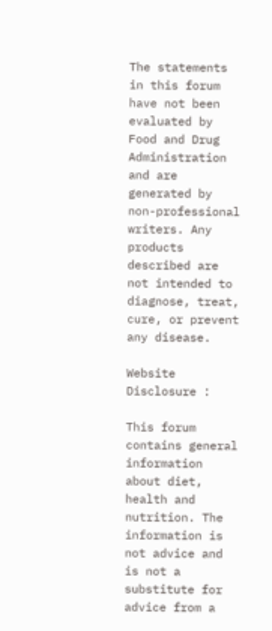The statements in this forum have not been evaluated by Food and Drug Administration and are generated by non-professional writers. Any products described are not intended to diagnose, treat, cure, or prevent any disease.

Website Disclosure :

This forum contains general information about diet, health and nutrition. The information is not advice and is not a substitute for advice from a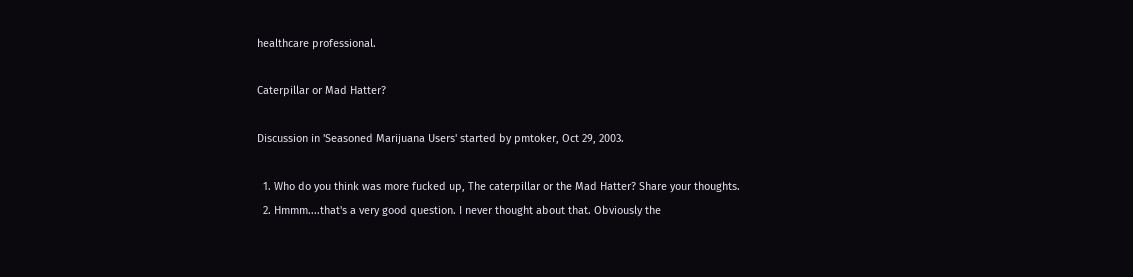healthcare professional.

Caterpillar or Mad Hatter?

Discussion in 'Seasoned Marijuana Users' started by pmtoker, Oct 29, 2003.

  1. Who do you think was more fucked up, The caterpillar or the Mad Hatter? Share your thoughts.
  2. Hmmm....that's a very good question. I never thought about that. Obviously the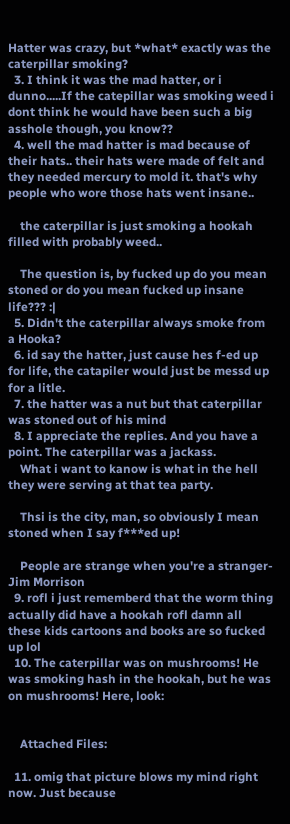Hatter was crazy, but *what* exactly was the caterpillar smoking?
  3. I think it was the mad hatter, or i dunno.....If the catepillar was smoking weed i dont think he would have been such a big asshole though, you know??
  4. well the mad hatter is mad because of their hats.. their hats were made of felt and they needed mercury to mold it. that's why people who wore those hats went insane..

    the caterpillar is just smoking a hookah filled with probably weed..

    The question is, by fucked up do you mean stoned or do you mean fucked up insane life??? :|
  5. Didn't the caterpillar always smoke from a Hooka?
  6. id say the hatter, just cause hes f-ed up for life, the catapiler would just be messd up for a litle.
  7. the hatter was a nut but that caterpillar was stoned out of his mind
  8. I appreciate the replies. And you have a point. The caterpillar was a jackass.
    What i want to kanow is what in the hell they were serving at that tea party.

    Thsi is the city, man, so obviously I mean stoned when I say f***ed up!

    People are strange when you're a stranger-Jim Morrison
  9. rofl i just rememberd that the worm thing actually did have a hookah rofl damn all these kids cartoons and books are so fucked up lol
  10. The caterpillar was on mushrooms! He was smoking hash in the hookah, but he was on mushrooms! Here, look:


    Attached Files:

  11. omig that picture blows my mind right now. Just because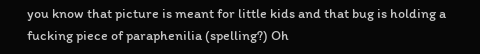you know that picture is meant for little kids and that bug is holding a fucking piece of paraphenilia (spelling?) Oh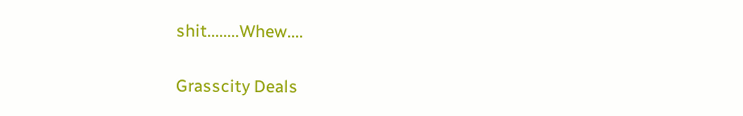shit........Whew....

Grasscity Deals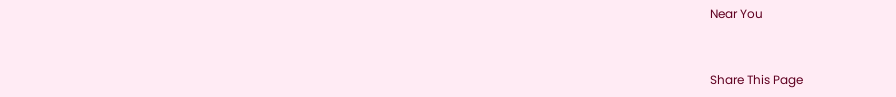Near You


Share This Page